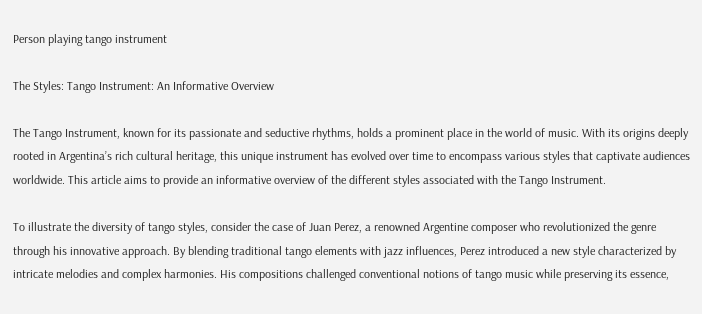Person playing tango instrument

The Styles: Tango Instrument: An Informative Overview

The Tango Instrument, known for its passionate and seductive rhythms, holds a prominent place in the world of music. With its origins deeply rooted in Argentina’s rich cultural heritage, this unique instrument has evolved over time to encompass various styles that captivate audiences worldwide. This article aims to provide an informative overview of the different styles associated with the Tango Instrument.

To illustrate the diversity of tango styles, consider the case of Juan Perez, a renowned Argentine composer who revolutionized the genre through his innovative approach. By blending traditional tango elements with jazz influences, Perez introduced a new style characterized by intricate melodies and complex harmonies. His compositions challenged conventional notions of tango music while preserving its essence,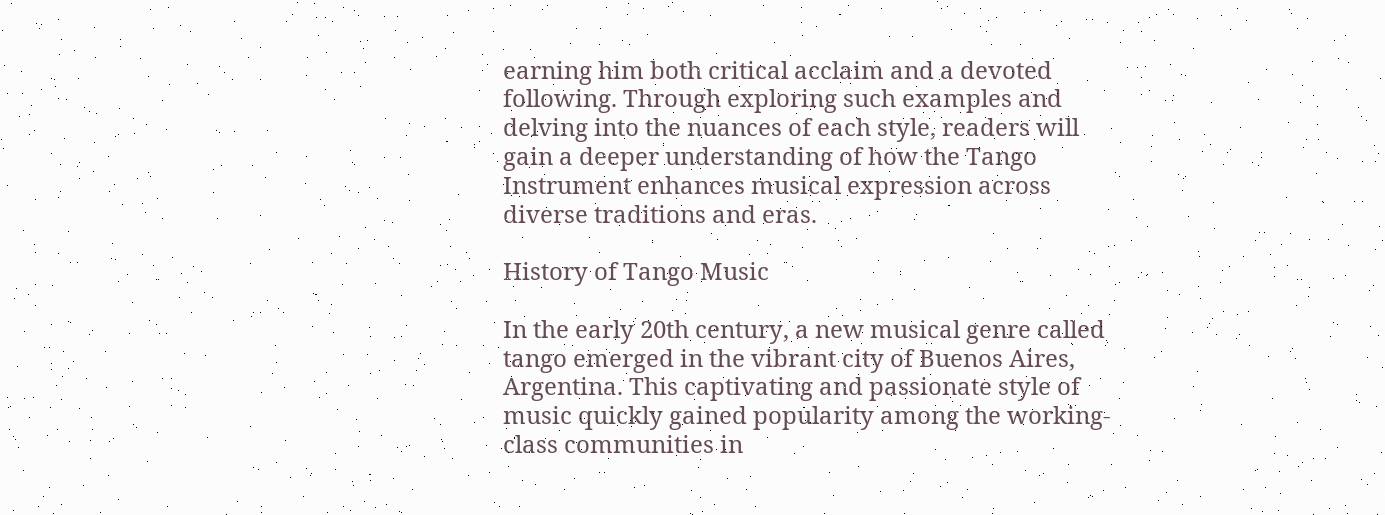earning him both critical acclaim and a devoted following. Through exploring such examples and delving into the nuances of each style, readers will gain a deeper understanding of how the Tango Instrument enhances musical expression across diverse traditions and eras.

History of Tango Music

In the early 20th century, a new musical genre called tango emerged in the vibrant city of Buenos Aires, Argentina. This captivating and passionate style of music quickly gained popularity among the working-class communities in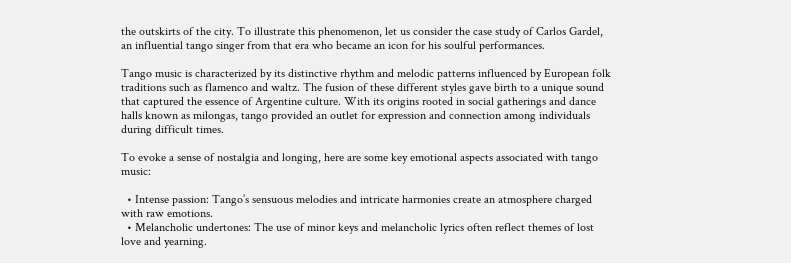the outskirts of the city. To illustrate this phenomenon, let us consider the case study of Carlos Gardel, an influential tango singer from that era who became an icon for his soulful performances.

Tango music is characterized by its distinctive rhythm and melodic patterns influenced by European folk traditions such as flamenco and waltz. The fusion of these different styles gave birth to a unique sound that captured the essence of Argentine culture. With its origins rooted in social gatherings and dance halls known as milongas, tango provided an outlet for expression and connection among individuals during difficult times.

To evoke a sense of nostalgia and longing, here are some key emotional aspects associated with tango music:

  • Intense passion: Tango’s sensuous melodies and intricate harmonies create an atmosphere charged with raw emotions.
  • Melancholic undertones: The use of minor keys and melancholic lyrics often reflect themes of lost love and yearning.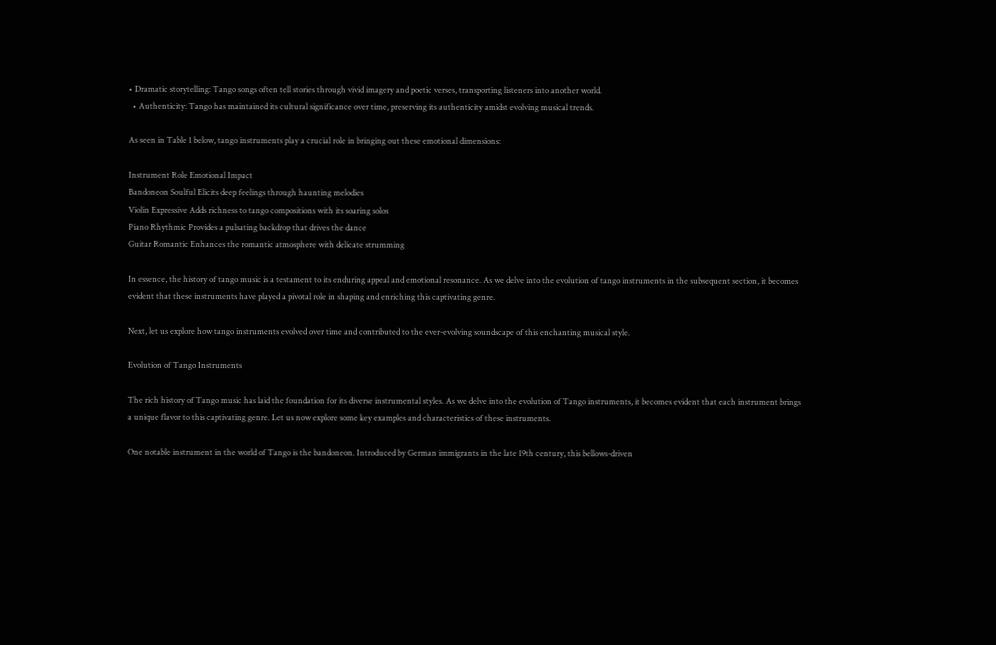• Dramatic storytelling: Tango songs often tell stories through vivid imagery and poetic verses, transporting listeners into another world.
  • Authenticity: Tango has maintained its cultural significance over time, preserving its authenticity amidst evolving musical trends.

As seen in Table 1 below, tango instruments play a crucial role in bringing out these emotional dimensions:

Instrument Role Emotional Impact
Bandoneon Soulful Elicits deep feelings through haunting melodies
Violin Expressive Adds richness to tango compositions with its soaring solos
Piano Rhythmic Provides a pulsating backdrop that drives the dance
Guitar Romantic Enhances the romantic atmosphere with delicate strumming

In essence, the history of tango music is a testament to its enduring appeal and emotional resonance. As we delve into the evolution of tango instruments in the subsequent section, it becomes evident that these instruments have played a pivotal role in shaping and enriching this captivating genre.

Next, let us explore how tango instruments evolved over time and contributed to the ever-evolving soundscape of this enchanting musical style.

Evolution of Tango Instruments

The rich history of Tango music has laid the foundation for its diverse instrumental styles. As we delve into the evolution of Tango instruments, it becomes evident that each instrument brings a unique flavor to this captivating genre. Let us now explore some key examples and characteristics of these instruments.

One notable instrument in the world of Tango is the bandoneon. Introduced by German immigrants in the late 19th century, this bellows-driven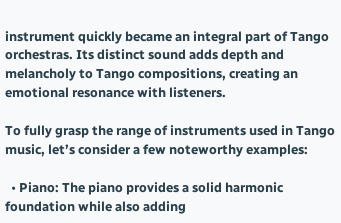instrument quickly became an integral part of Tango orchestras. Its distinct sound adds depth and melancholy to Tango compositions, creating an emotional resonance with listeners.

To fully grasp the range of instruments used in Tango music, let’s consider a few noteworthy examples:

  • Piano: The piano provides a solid harmonic foundation while also adding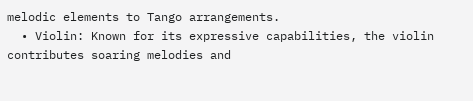melodic elements to Tango arrangements.
  • Violin: Known for its expressive capabilities, the violin contributes soaring melodies and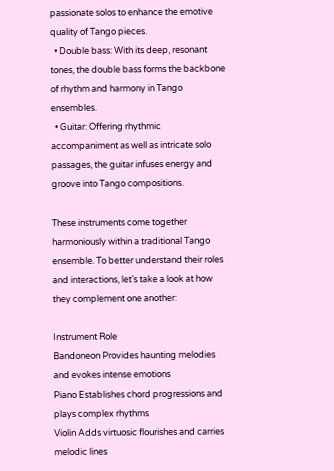passionate solos to enhance the emotive quality of Tango pieces.
  • Double bass: With its deep, resonant tones, the double bass forms the backbone of rhythm and harmony in Tango ensembles.
  • Guitar: Offering rhythmic accompaniment as well as intricate solo passages, the guitar infuses energy and groove into Tango compositions.

These instruments come together harmoniously within a traditional Tango ensemble. To better understand their roles and interactions, let’s take a look at how they complement one another:

Instrument Role
Bandoneon Provides haunting melodies and evokes intense emotions
Piano Establishes chord progressions and plays complex rhythms
Violin Adds virtuosic flourishes and carries melodic lines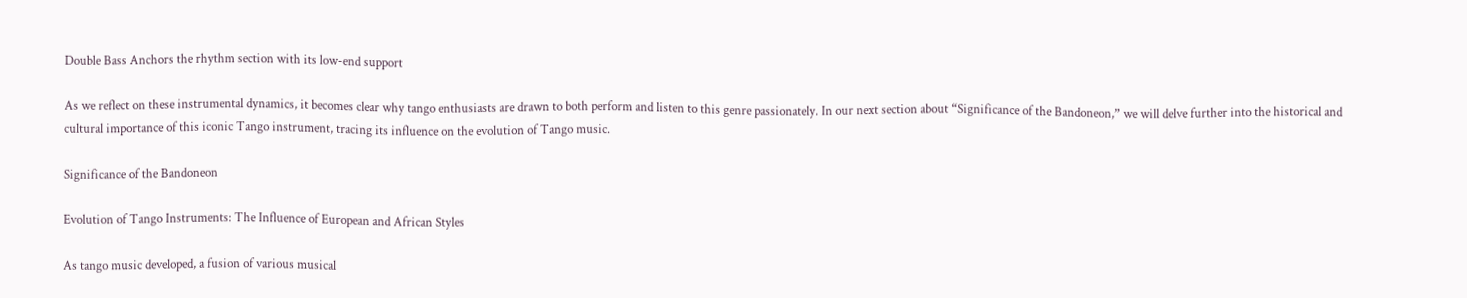Double Bass Anchors the rhythm section with its low-end support

As we reflect on these instrumental dynamics, it becomes clear why tango enthusiasts are drawn to both perform and listen to this genre passionately. In our next section about “Significance of the Bandoneon,” we will delve further into the historical and cultural importance of this iconic Tango instrument, tracing its influence on the evolution of Tango music.

Significance of the Bandoneon

Evolution of Tango Instruments: The Influence of European and African Styles

As tango music developed, a fusion of various musical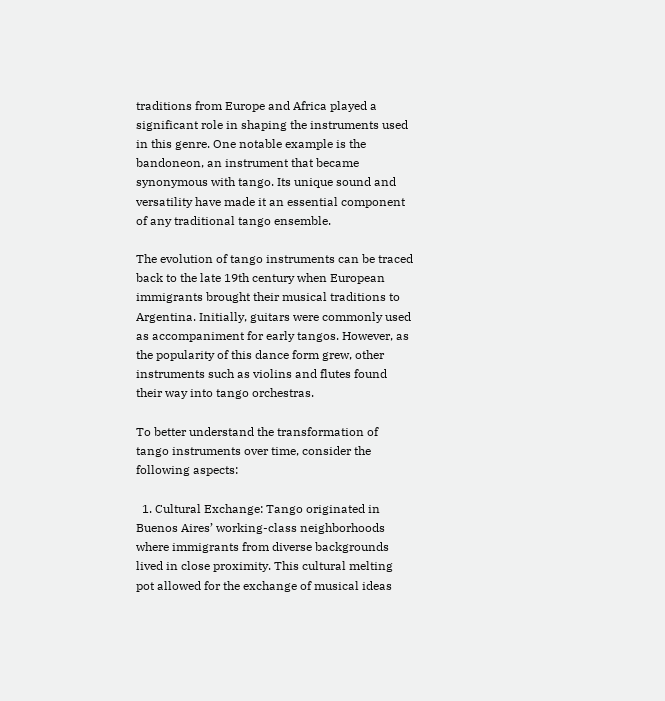traditions from Europe and Africa played a significant role in shaping the instruments used in this genre. One notable example is the bandoneon, an instrument that became synonymous with tango. Its unique sound and versatility have made it an essential component of any traditional tango ensemble.

The evolution of tango instruments can be traced back to the late 19th century when European immigrants brought their musical traditions to Argentina. Initially, guitars were commonly used as accompaniment for early tangos. However, as the popularity of this dance form grew, other instruments such as violins and flutes found their way into tango orchestras.

To better understand the transformation of tango instruments over time, consider the following aspects:

  1. Cultural Exchange: Tango originated in Buenos Aires’ working-class neighborhoods where immigrants from diverse backgrounds lived in close proximity. This cultural melting pot allowed for the exchange of musical ideas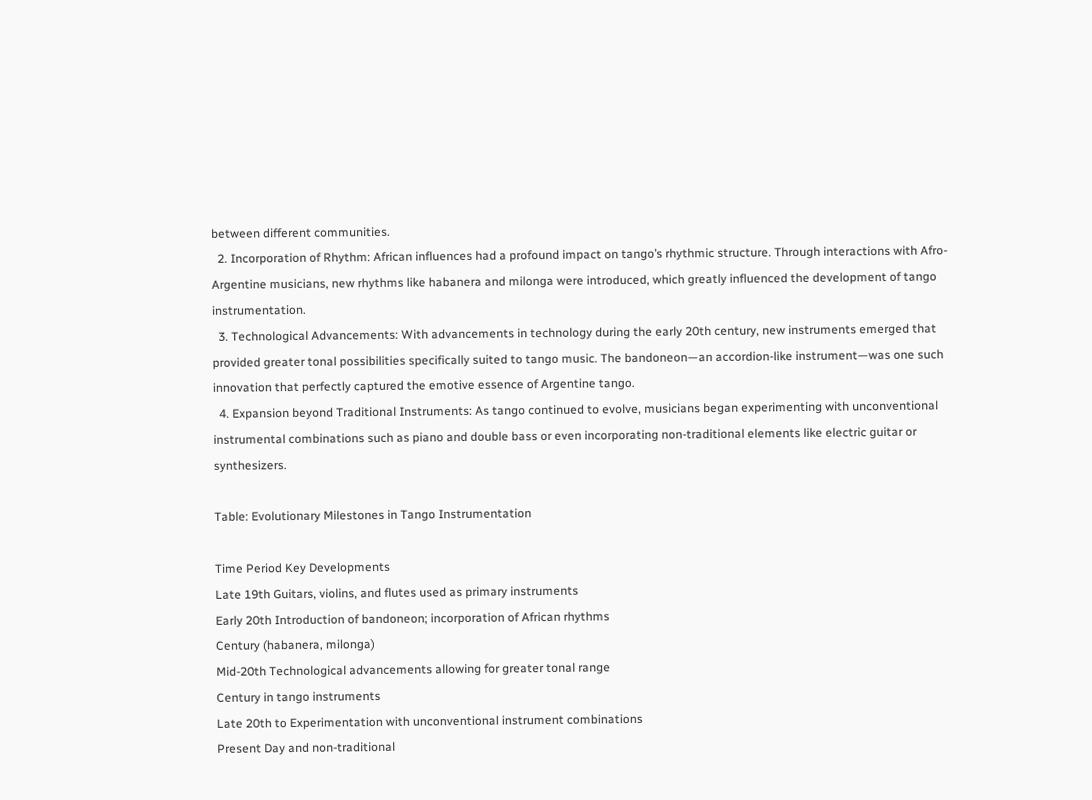between different communities.
  2. Incorporation of Rhythm: African influences had a profound impact on tango’s rhythmic structure. Through interactions with Afro-Argentine musicians, new rhythms like habanera and milonga were introduced, which greatly influenced the development of tango instrumentation.
  3. Technological Advancements: With advancements in technology during the early 20th century, new instruments emerged that provided greater tonal possibilities specifically suited to tango music. The bandoneon—an accordion-like instrument—was one such innovation that perfectly captured the emotive essence of Argentine tango.
  4. Expansion beyond Traditional Instruments: As tango continued to evolve, musicians began experimenting with unconventional instrumental combinations such as piano and double bass or even incorporating non-traditional elements like electric guitar or synthesizers.

Table: Evolutionary Milestones in Tango Instrumentation

Time Period Key Developments
Late 19th Guitars, violins, and flutes used as primary instruments
Early 20th Introduction of bandoneon; incorporation of African rhythms
Century (habanera, milonga)
Mid-20th Technological advancements allowing for greater tonal range
Century in tango instruments
Late 20th to Experimentation with unconventional instrument combinations
Present Day and non-traditional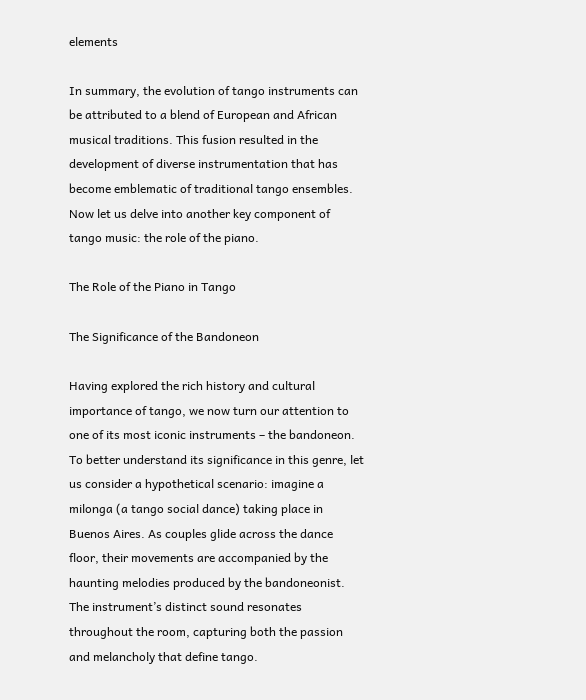elements

In summary, the evolution of tango instruments can be attributed to a blend of European and African musical traditions. This fusion resulted in the development of diverse instrumentation that has become emblematic of traditional tango ensembles. Now let us delve into another key component of tango music: the role of the piano.

The Role of the Piano in Tango

The Significance of the Bandoneon

Having explored the rich history and cultural importance of tango, we now turn our attention to one of its most iconic instruments – the bandoneon. To better understand its significance in this genre, let us consider a hypothetical scenario: imagine a milonga (a tango social dance) taking place in Buenos Aires. As couples glide across the dance floor, their movements are accompanied by the haunting melodies produced by the bandoneonist. The instrument’s distinct sound resonates throughout the room, capturing both the passion and melancholy that define tango.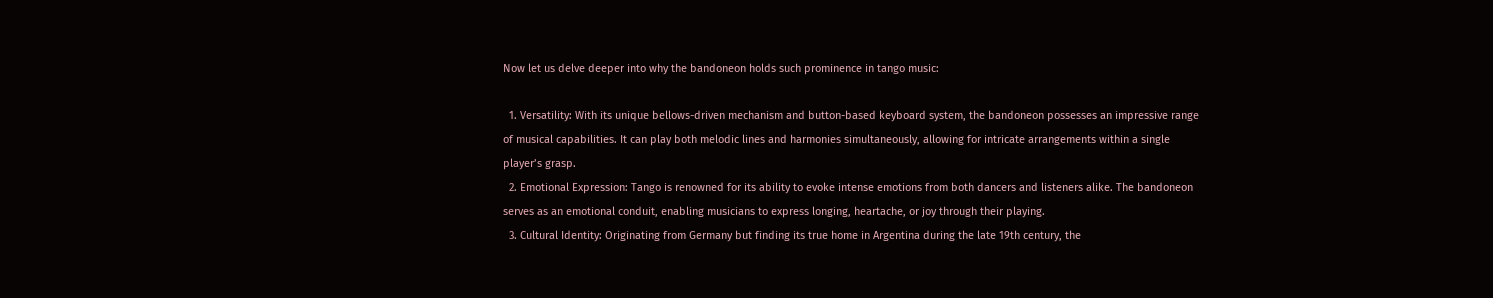Now let us delve deeper into why the bandoneon holds such prominence in tango music:

  1. Versatility: With its unique bellows-driven mechanism and button-based keyboard system, the bandoneon possesses an impressive range of musical capabilities. It can play both melodic lines and harmonies simultaneously, allowing for intricate arrangements within a single player’s grasp.
  2. Emotional Expression: Tango is renowned for its ability to evoke intense emotions from both dancers and listeners alike. The bandoneon serves as an emotional conduit, enabling musicians to express longing, heartache, or joy through their playing.
  3. Cultural Identity: Originating from Germany but finding its true home in Argentina during the late 19th century, the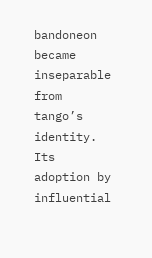bandoneon became inseparable from tango’s identity. Its adoption by influential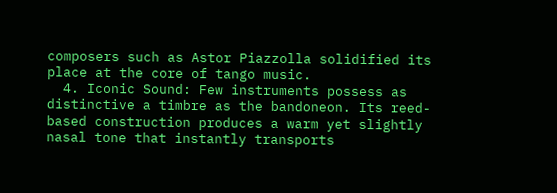composers such as Astor Piazzolla solidified its place at the core of tango music.
  4. Iconic Sound: Few instruments possess as distinctive a timbre as the bandoneon. Its reed-based construction produces a warm yet slightly nasal tone that instantly transports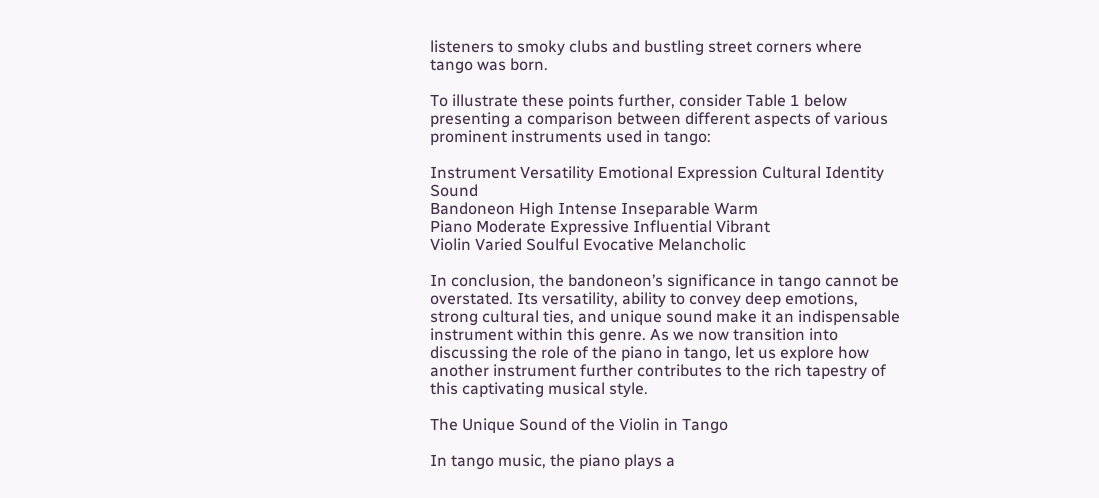listeners to smoky clubs and bustling street corners where tango was born.

To illustrate these points further, consider Table 1 below presenting a comparison between different aspects of various prominent instruments used in tango:

Instrument Versatility Emotional Expression Cultural Identity Sound
Bandoneon High Intense Inseparable Warm
Piano Moderate Expressive Influential Vibrant
Violin Varied Soulful Evocative Melancholic

In conclusion, the bandoneon’s significance in tango cannot be overstated. Its versatility, ability to convey deep emotions, strong cultural ties, and unique sound make it an indispensable instrument within this genre. As we now transition into discussing the role of the piano in tango, let us explore how another instrument further contributes to the rich tapestry of this captivating musical style.

The Unique Sound of the Violin in Tango

In tango music, the piano plays a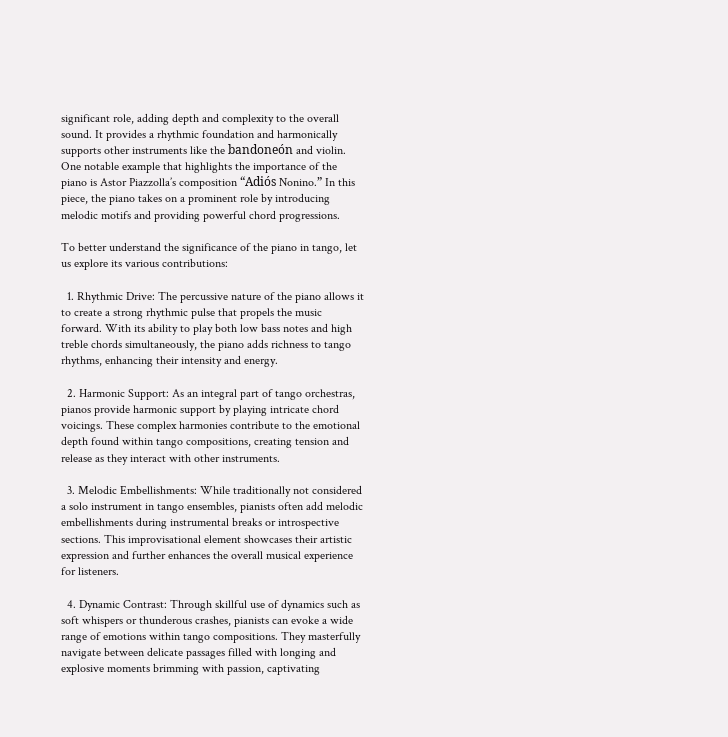significant role, adding depth and complexity to the overall sound. It provides a rhythmic foundation and harmonically supports other instruments like the bandoneón and violin. One notable example that highlights the importance of the piano is Astor Piazzolla’s composition “Adiós Nonino.” In this piece, the piano takes on a prominent role by introducing melodic motifs and providing powerful chord progressions.

To better understand the significance of the piano in tango, let us explore its various contributions:

  1. Rhythmic Drive: The percussive nature of the piano allows it to create a strong rhythmic pulse that propels the music forward. With its ability to play both low bass notes and high treble chords simultaneously, the piano adds richness to tango rhythms, enhancing their intensity and energy.

  2. Harmonic Support: As an integral part of tango orchestras, pianos provide harmonic support by playing intricate chord voicings. These complex harmonies contribute to the emotional depth found within tango compositions, creating tension and release as they interact with other instruments.

  3. Melodic Embellishments: While traditionally not considered a solo instrument in tango ensembles, pianists often add melodic embellishments during instrumental breaks or introspective sections. This improvisational element showcases their artistic expression and further enhances the overall musical experience for listeners.

  4. Dynamic Contrast: Through skillful use of dynamics such as soft whispers or thunderous crashes, pianists can evoke a wide range of emotions within tango compositions. They masterfully navigate between delicate passages filled with longing and explosive moments brimming with passion, captivating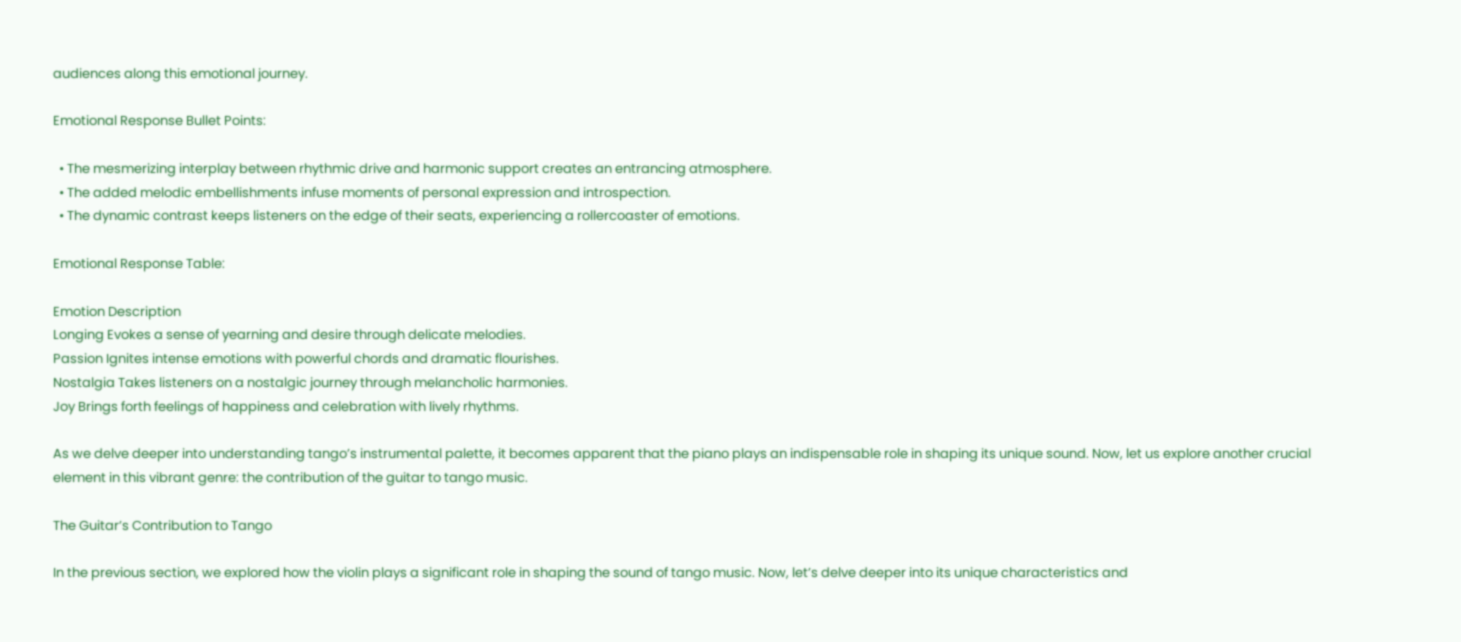audiences along this emotional journey.

Emotional Response Bullet Points:

  • The mesmerizing interplay between rhythmic drive and harmonic support creates an entrancing atmosphere.
  • The added melodic embellishments infuse moments of personal expression and introspection.
  • The dynamic contrast keeps listeners on the edge of their seats, experiencing a rollercoaster of emotions.

Emotional Response Table:

Emotion Description
Longing Evokes a sense of yearning and desire through delicate melodies.
Passion Ignites intense emotions with powerful chords and dramatic flourishes.
Nostalgia Takes listeners on a nostalgic journey through melancholic harmonies.
Joy Brings forth feelings of happiness and celebration with lively rhythms.

As we delve deeper into understanding tango’s instrumental palette, it becomes apparent that the piano plays an indispensable role in shaping its unique sound. Now, let us explore another crucial element in this vibrant genre: the contribution of the guitar to tango music.

The Guitar’s Contribution to Tango

In the previous section, we explored how the violin plays a significant role in shaping the sound of tango music. Now, let’s delve deeper into its unique characteristics and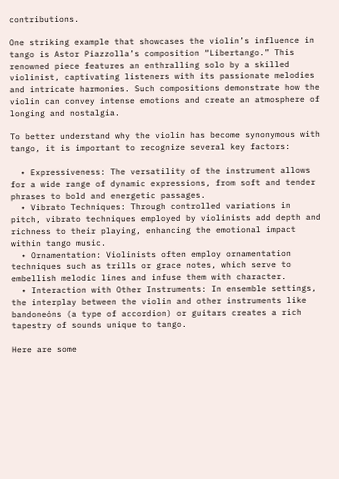contributions.

One striking example that showcases the violin’s influence in tango is Astor Piazzolla’s composition “Libertango.” This renowned piece features an enthralling solo by a skilled violinist, captivating listeners with its passionate melodies and intricate harmonies. Such compositions demonstrate how the violin can convey intense emotions and create an atmosphere of longing and nostalgia.

To better understand why the violin has become synonymous with tango, it is important to recognize several key factors:

  • Expressiveness: The versatility of the instrument allows for a wide range of dynamic expressions, from soft and tender phrases to bold and energetic passages.
  • Vibrato Techniques: Through controlled variations in pitch, vibrato techniques employed by violinists add depth and richness to their playing, enhancing the emotional impact within tango music.
  • Ornamentation: Violinists often employ ornamentation techniques such as trills or grace notes, which serve to embellish melodic lines and infuse them with character.
  • Interaction with Other Instruments: In ensemble settings, the interplay between the violin and other instruments like bandoneóns (a type of accordion) or guitars creates a rich tapestry of sounds unique to tango.

Here are some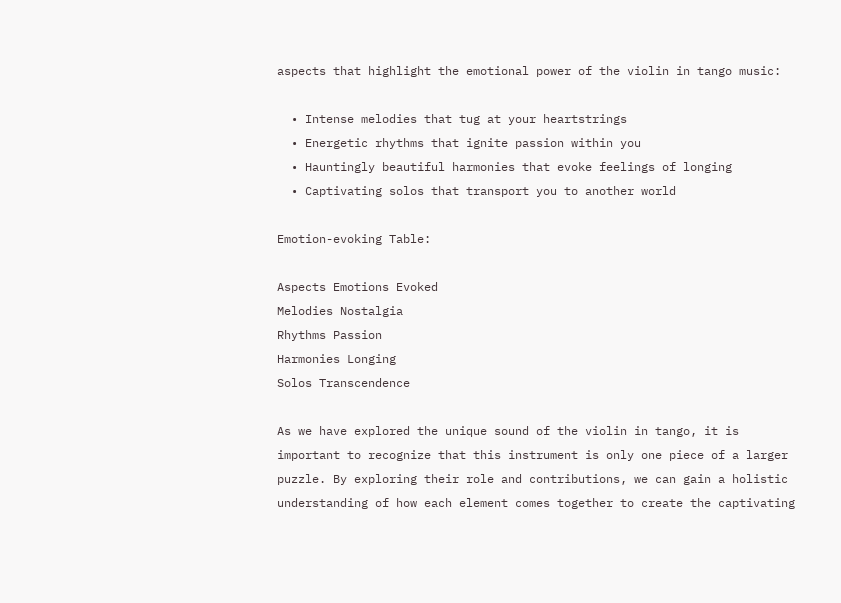aspects that highlight the emotional power of the violin in tango music:

  • Intense melodies that tug at your heartstrings
  • Energetic rhythms that ignite passion within you
  • Hauntingly beautiful harmonies that evoke feelings of longing
  • Captivating solos that transport you to another world

Emotion-evoking Table:

Aspects Emotions Evoked
Melodies Nostalgia
Rhythms Passion
Harmonies Longing
Solos Transcendence

As we have explored the unique sound of the violin in tango, it is important to recognize that this instrument is only one piece of a larger puzzle. By exploring their role and contributions, we can gain a holistic understanding of how each element comes together to create the captivating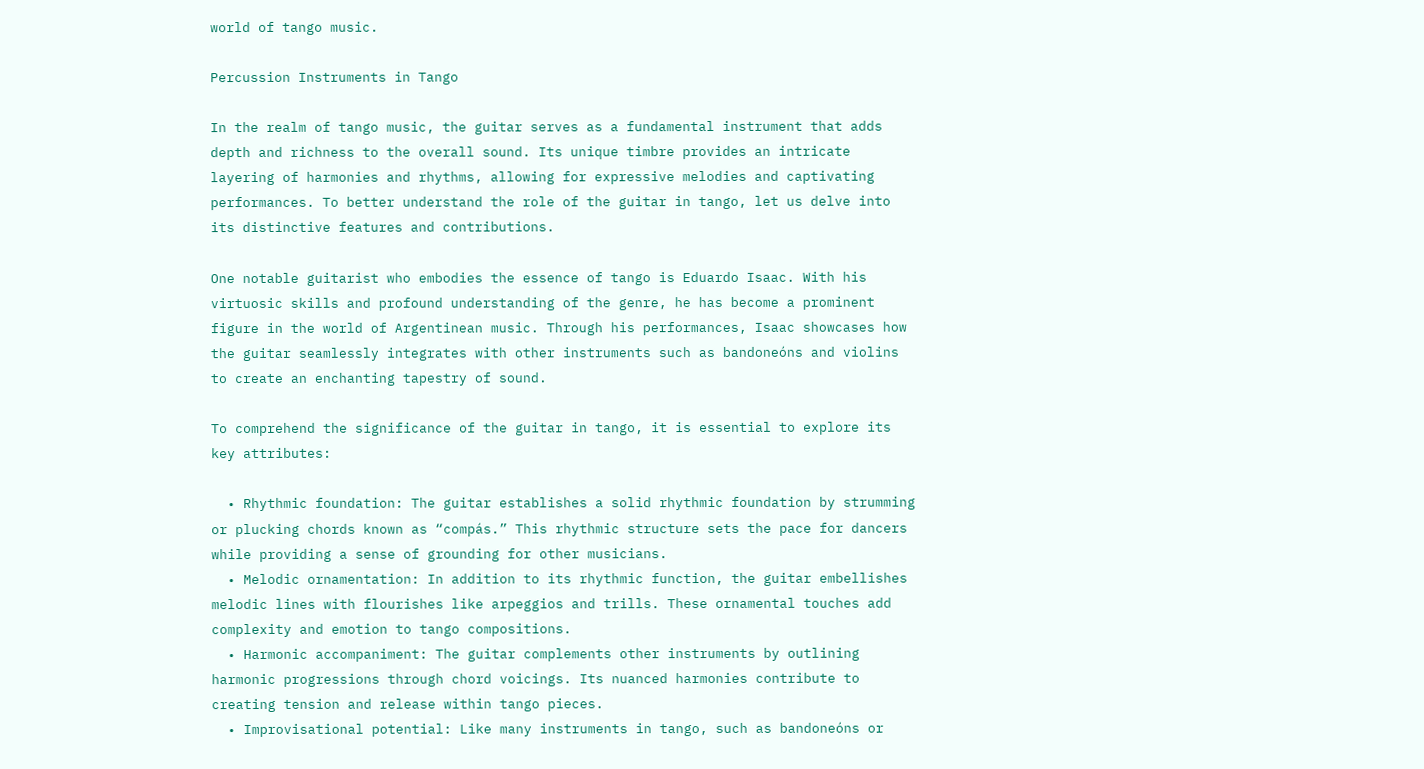world of tango music.

Percussion Instruments in Tango

In the realm of tango music, the guitar serves as a fundamental instrument that adds depth and richness to the overall sound. Its unique timbre provides an intricate layering of harmonies and rhythms, allowing for expressive melodies and captivating performances. To better understand the role of the guitar in tango, let us delve into its distinctive features and contributions.

One notable guitarist who embodies the essence of tango is Eduardo Isaac. With his virtuosic skills and profound understanding of the genre, he has become a prominent figure in the world of Argentinean music. Through his performances, Isaac showcases how the guitar seamlessly integrates with other instruments such as bandoneóns and violins to create an enchanting tapestry of sound.

To comprehend the significance of the guitar in tango, it is essential to explore its key attributes:

  • Rhythmic foundation: The guitar establishes a solid rhythmic foundation by strumming or plucking chords known as “compás.” This rhythmic structure sets the pace for dancers while providing a sense of grounding for other musicians.
  • Melodic ornamentation: In addition to its rhythmic function, the guitar embellishes melodic lines with flourishes like arpeggios and trills. These ornamental touches add complexity and emotion to tango compositions.
  • Harmonic accompaniment: The guitar complements other instruments by outlining harmonic progressions through chord voicings. Its nuanced harmonies contribute to creating tension and release within tango pieces.
  • Improvisational potential: Like many instruments in tango, such as bandoneóns or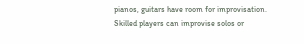pianos, guitars have room for improvisation. Skilled players can improvise solos or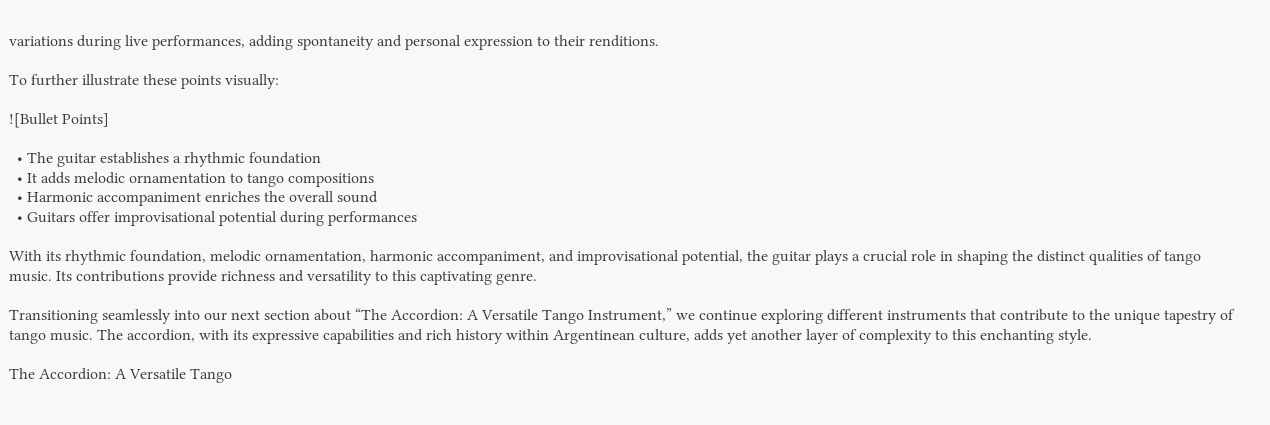variations during live performances, adding spontaneity and personal expression to their renditions.

To further illustrate these points visually:

![Bullet Points]

  • The guitar establishes a rhythmic foundation
  • It adds melodic ornamentation to tango compositions
  • Harmonic accompaniment enriches the overall sound
  • Guitars offer improvisational potential during performances

With its rhythmic foundation, melodic ornamentation, harmonic accompaniment, and improvisational potential, the guitar plays a crucial role in shaping the distinct qualities of tango music. Its contributions provide richness and versatility to this captivating genre.

Transitioning seamlessly into our next section about “The Accordion: A Versatile Tango Instrument,” we continue exploring different instruments that contribute to the unique tapestry of tango music. The accordion, with its expressive capabilities and rich history within Argentinean culture, adds yet another layer of complexity to this enchanting style.

The Accordion: A Versatile Tango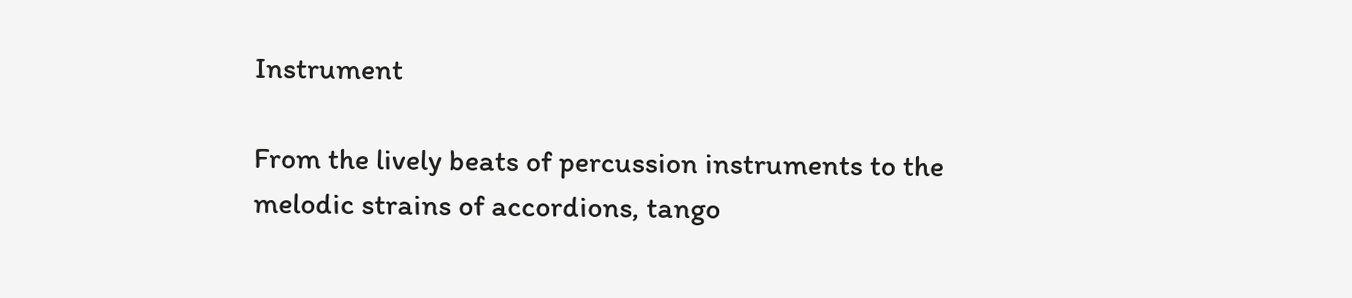Instrument

From the lively beats of percussion instruments to the melodic strains of accordions, tango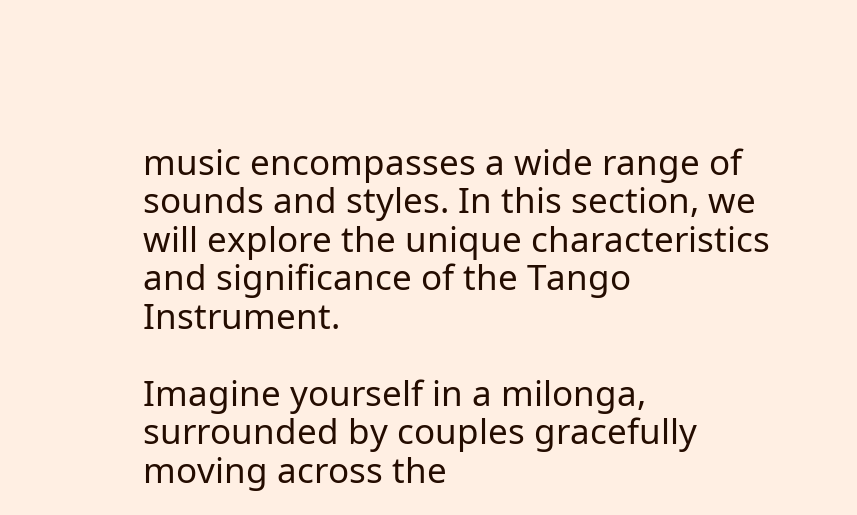music encompasses a wide range of sounds and styles. In this section, we will explore the unique characteristics and significance of the Tango Instrument.

Imagine yourself in a milonga, surrounded by couples gracefully moving across the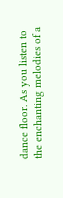dance floor. As you listen to the enchanting melodies of a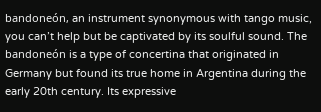bandoneón, an instrument synonymous with tango music, you can’t help but be captivated by its soulful sound. The bandoneón is a type of concertina that originated in Germany but found its true home in Argentina during the early 20th century. Its expressive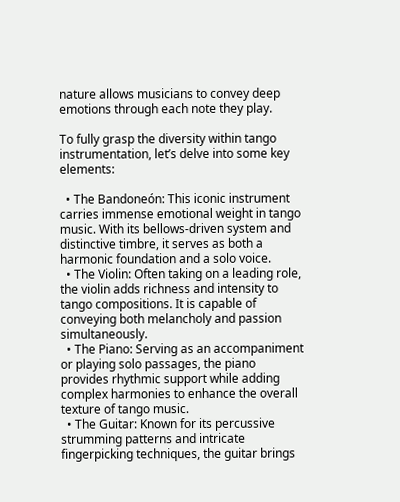nature allows musicians to convey deep emotions through each note they play.

To fully grasp the diversity within tango instrumentation, let’s delve into some key elements:

  • The Bandoneón: This iconic instrument carries immense emotional weight in tango music. With its bellows-driven system and distinctive timbre, it serves as both a harmonic foundation and a solo voice.
  • The Violin: Often taking on a leading role, the violin adds richness and intensity to tango compositions. It is capable of conveying both melancholy and passion simultaneously.
  • The Piano: Serving as an accompaniment or playing solo passages, the piano provides rhythmic support while adding complex harmonies to enhance the overall texture of tango music.
  • The Guitar: Known for its percussive strumming patterns and intricate fingerpicking techniques, the guitar brings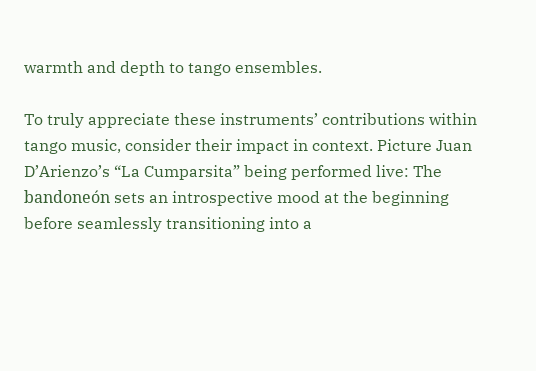warmth and depth to tango ensembles.

To truly appreciate these instruments’ contributions within tango music, consider their impact in context. Picture Juan D’Arienzo’s “La Cumparsita” being performed live: The bandoneón sets an introspective mood at the beginning before seamlessly transitioning into a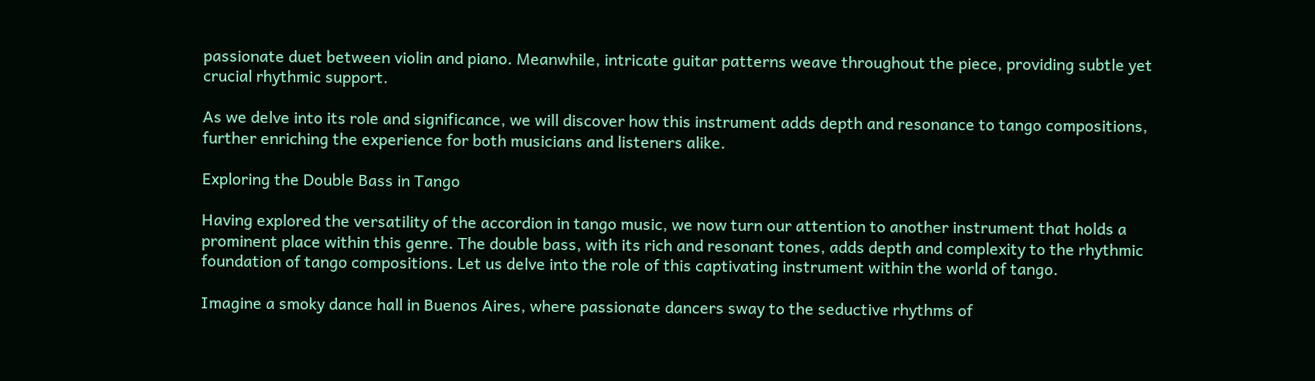passionate duet between violin and piano. Meanwhile, intricate guitar patterns weave throughout the piece, providing subtle yet crucial rhythmic support.

As we delve into its role and significance, we will discover how this instrument adds depth and resonance to tango compositions, further enriching the experience for both musicians and listeners alike.

Exploring the Double Bass in Tango

Having explored the versatility of the accordion in tango music, we now turn our attention to another instrument that holds a prominent place within this genre. The double bass, with its rich and resonant tones, adds depth and complexity to the rhythmic foundation of tango compositions. Let us delve into the role of this captivating instrument within the world of tango.

Imagine a smoky dance hall in Buenos Aires, where passionate dancers sway to the seductive rhythms of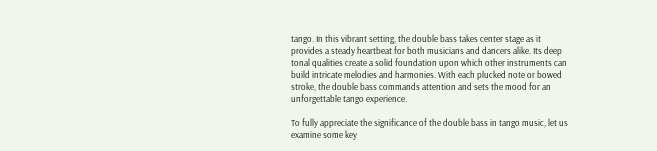tango. In this vibrant setting, the double bass takes center stage as it provides a steady heartbeat for both musicians and dancers alike. Its deep tonal qualities create a solid foundation upon which other instruments can build intricate melodies and harmonies. With each plucked note or bowed stroke, the double bass commands attention and sets the mood for an unforgettable tango experience.

To fully appreciate the significance of the double bass in tango music, let us examine some key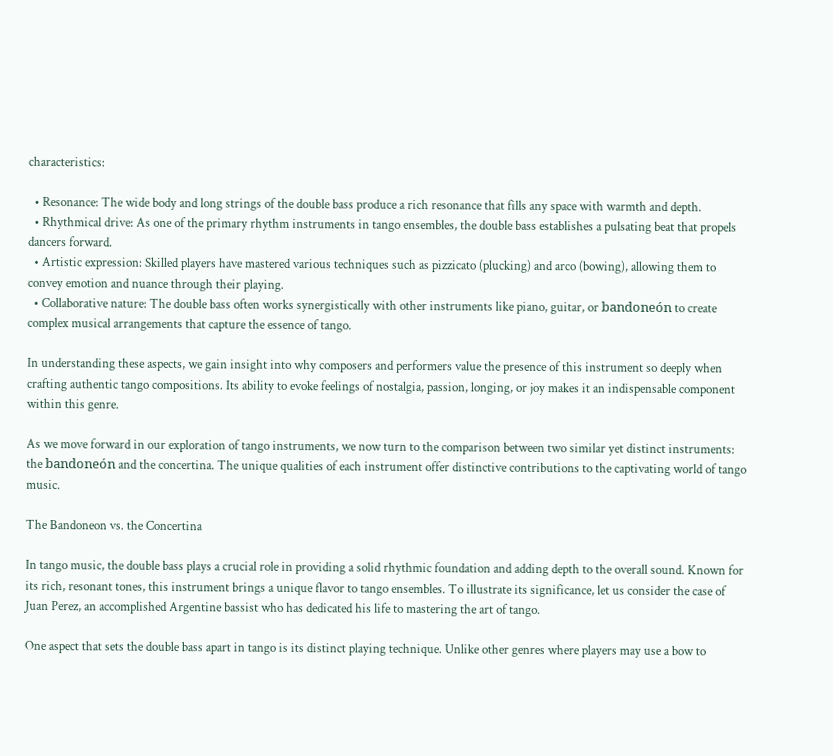characteristics:

  • Resonance: The wide body and long strings of the double bass produce a rich resonance that fills any space with warmth and depth.
  • Rhythmical drive: As one of the primary rhythm instruments in tango ensembles, the double bass establishes a pulsating beat that propels dancers forward.
  • Artistic expression: Skilled players have mastered various techniques such as pizzicato (plucking) and arco (bowing), allowing them to convey emotion and nuance through their playing.
  • Collaborative nature: The double bass often works synergistically with other instruments like piano, guitar, or bandoneón to create complex musical arrangements that capture the essence of tango.

In understanding these aspects, we gain insight into why composers and performers value the presence of this instrument so deeply when crafting authentic tango compositions. Its ability to evoke feelings of nostalgia, passion, longing, or joy makes it an indispensable component within this genre.

As we move forward in our exploration of tango instruments, we now turn to the comparison between two similar yet distinct instruments: the bandoneón and the concertina. The unique qualities of each instrument offer distinctive contributions to the captivating world of tango music.

The Bandoneon vs. the Concertina

In tango music, the double bass plays a crucial role in providing a solid rhythmic foundation and adding depth to the overall sound. Known for its rich, resonant tones, this instrument brings a unique flavor to tango ensembles. To illustrate its significance, let us consider the case of Juan Perez, an accomplished Argentine bassist who has dedicated his life to mastering the art of tango.

One aspect that sets the double bass apart in tango is its distinct playing technique. Unlike other genres where players may use a bow to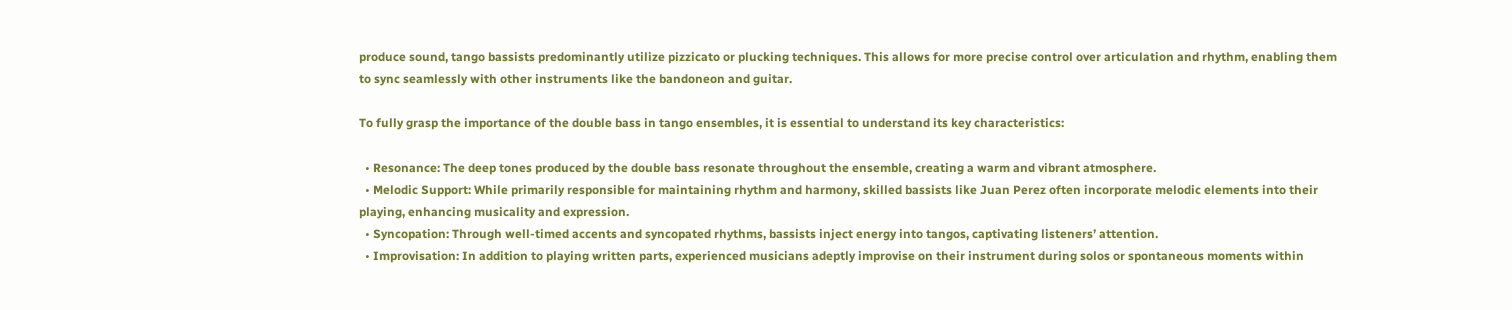produce sound, tango bassists predominantly utilize pizzicato or plucking techniques. This allows for more precise control over articulation and rhythm, enabling them to sync seamlessly with other instruments like the bandoneon and guitar.

To fully grasp the importance of the double bass in tango ensembles, it is essential to understand its key characteristics:

  • Resonance: The deep tones produced by the double bass resonate throughout the ensemble, creating a warm and vibrant atmosphere.
  • Melodic Support: While primarily responsible for maintaining rhythm and harmony, skilled bassists like Juan Perez often incorporate melodic elements into their playing, enhancing musicality and expression.
  • Syncopation: Through well-timed accents and syncopated rhythms, bassists inject energy into tangos, captivating listeners’ attention.
  • Improvisation: In addition to playing written parts, experienced musicians adeptly improvise on their instrument during solos or spontaneous moments within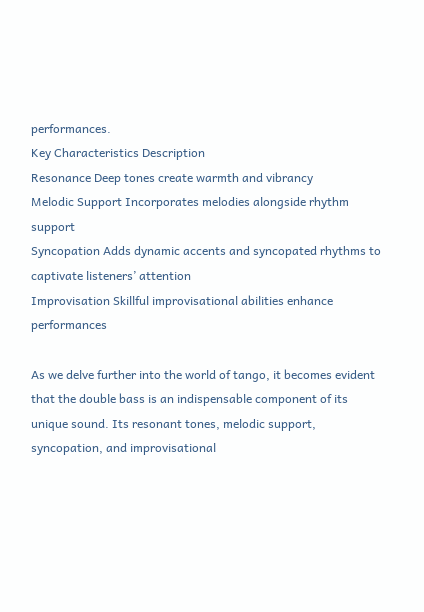performances.
Key Characteristics Description
Resonance Deep tones create warmth and vibrancy
Melodic Support Incorporates melodies alongside rhythm support
Syncopation Adds dynamic accents and syncopated rhythms to captivate listeners’ attention
Improvisation Skillful improvisational abilities enhance performances

As we delve further into the world of tango, it becomes evident that the double bass is an indispensable component of its unique sound. Its resonant tones, melodic support, syncopation, and improvisational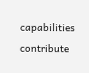capabilities contribute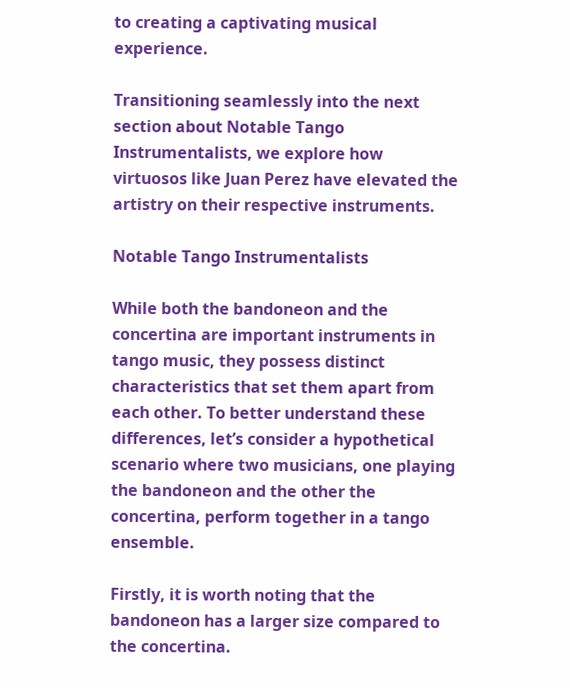to creating a captivating musical experience.

Transitioning seamlessly into the next section about Notable Tango Instrumentalists, we explore how virtuosos like Juan Perez have elevated the artistry on their respective instruments.

Notable Tango Instrumentalists

While both the bandoneon and the concertina are important instruments in tango music, they possess distinct characteristics that set them apart from each other. To better understand these differences, let’s consider a hypothetical scenario where two musicians, one playing the bandoneon and the other the concertina, perform together in a tango ensemble.

Firstly, it is worth noting that the bandoneon has a larger size compared to the concertina.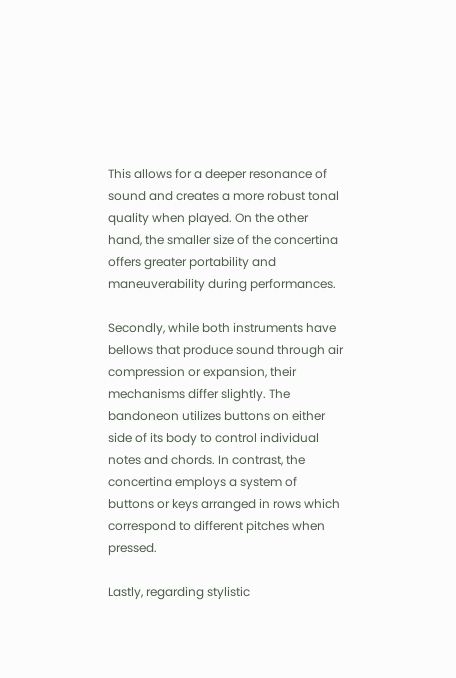This allows for a deeper resonance of sound and creates a more robust tonal quality when played. On the other hand, the smaller size of the concertina offers greater portability and maneuverability during performances.

Secondly, while both instruments have bellows that produce sound through air compression or expansion, their mechanisms differ slightly. The bandoneon utilizes buttons on either side of its body to control individual notes and chords. In contrast, the concertina employs a system of buttons or keys arranged in rows which correspond to different pitches when pressed.

Lastly, regarding stylistic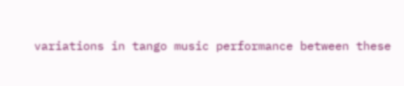variations in tango music performance between these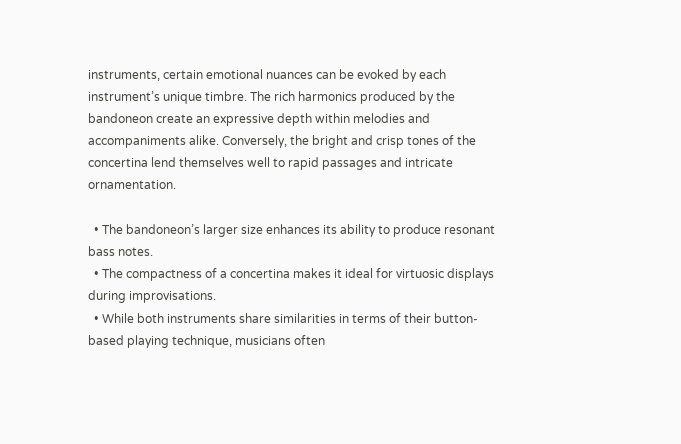instruments, certain emotional nuances can be evoked by each instrument’s unique timbre. The rich harmonics produced by the bandoneon create an expressive depth within melodies and accompaniments alike. Conversely, the bright and crisp tones of the concertina lend themselves well to rapid passages and intricate ornamentation.

  • The bandoneon’s larger size enhances its ability to produce resonant bass notes.
  • The compactness of a concertina makes it ideal for virtuosic displays during improvisations.
  • While both instruments share similarities in terms of their button-based playing technique, musicians often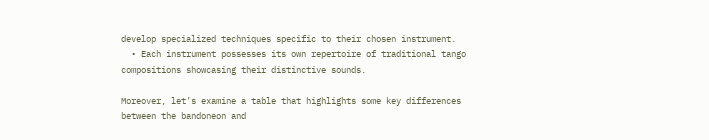develop specialized techniques specific to their chosen instrument.
  • Each instrument possesses its own repertoire of traditional tango compositions showcasing their distinctive sounds.

Moreover, let’s examine a table that highlights some key differences between the bandoneon and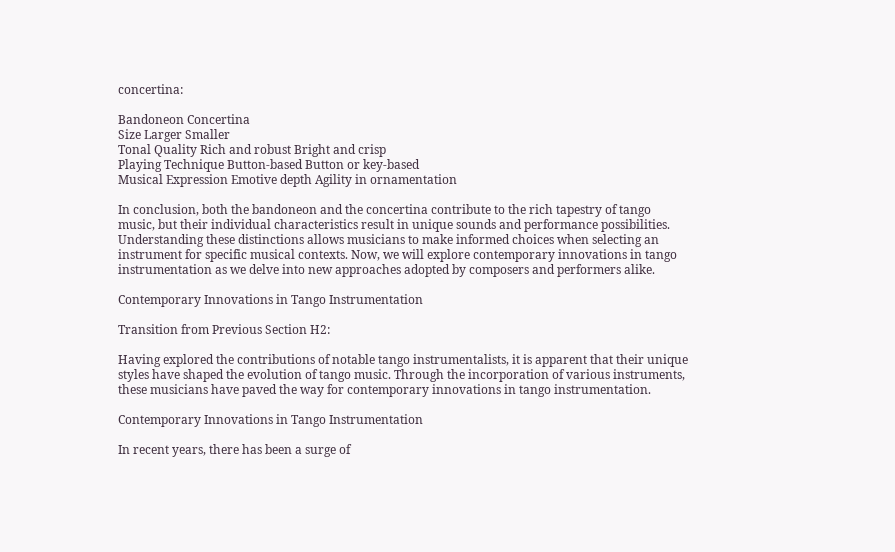concertina:

Bandoneon Concertina
Size Larger Smaller
Tonal Quality Rich and robust Bright and crisp
Playing Technique Button-based Button or key-based
Musical Expression Emotive depth Agility in ornamentation

In conclusion, both the bandoneon and the concertina contribute to the rich tapestry of tango music, but their individual characteristics result in unique sounds and performance possibilities. Understanding these distinctions allows musicians to make informed choices when selecting an instrument for specific musical contexts. Now, we will explore contemporary innovations in tango instrumentation as we delve into new approaches adopted by composers and performers alike.

Contemporary Innovations in Tango Instrumentation

Transition from Previous Section H2:

Having explored the contributions of notable tango instrumentalists, it is apparent that their unique styles have shaped the evolution of tango music. Through the incorporation of various instruments, these musicians have paved the way for contemporary innovations in tango instrumentation.

Contemporary Innovations in Tango Instrumentation

In recent years, there has been a surge of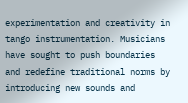experimentation and creativity in tango instrumentation. Musicians have sought to push boundaries and redefine traditional norms by introducing new sounds and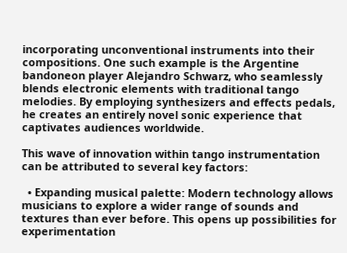incorporating unconventional instruments into their compositions. One such example is the Argentine bandoneon player Alejandro Schwarz, who seamlessly blends electronic elements with traditional tango melodies. By employing synthesizers and effects pedals, he creates an entirely novel sonic experience that captivates audiences worldwide.

This wave of innovation within tango instrumentation can be attributed to several key factors:

  • Expanding musical palette: Modern technology allows musicians to explore a wider range of sounds and textures than ever before. This opens up possibilities for experimentation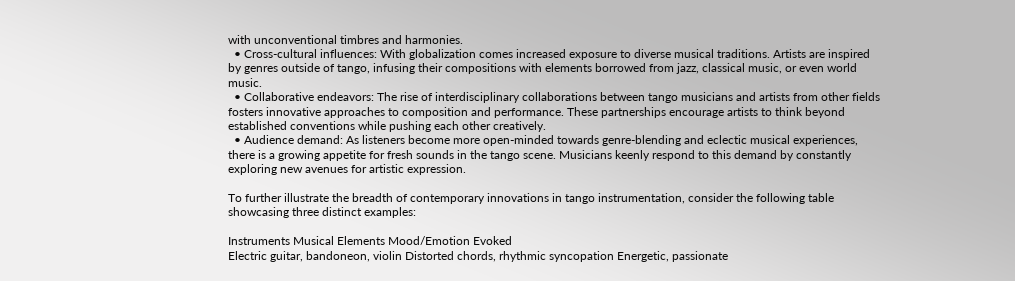with unconventional timbres and harmonies.
  • Cross-cultural influences: With globalization comes increased exposure to diverse musical traditions. Artists are inspired by genres outside of tango, infusing their compositions with elements borrowed from jazz, classical music, or even world music.
  • Collaborative endeavors: The rise of interdisciplinary collaborations between tango musicians and artists from other fields fosters innovative approaches to composition and performance. These partnerships encourage artists to think beyond established conventions while pushing each other creatively.
  • Audience demand: As listeners become more open-minded towards genre-blending and eclectic musical experiences, there is a growing appetite for fresh sounds in the tango scene. Musicians keenly respond to this demand by constantly exploring new avenues for artistic expression.

To further illustrate the breadth of contemporary innovations in tango instrumentation, consider the following table showcasing three distinct examples:

Instruments Musical Elements Mood/Emotion Evoked
Electric guitar, bandoneon, violin Distorted chords, rhythmic syncopation Energetic, passionate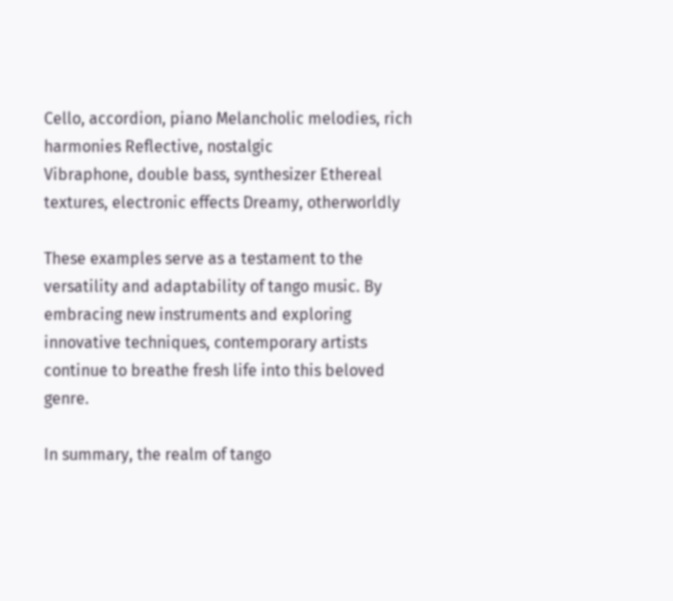Cello, accordion, piano Melancholic melodies, rich harmonies Reflective, nostalgic
Vibraphone, double bass, synthesizer Ethereal textures, electronic effects Dreamy, otherworldly

These examples serve as a testament to the versatility and adaptability of tango music. By embracing new instruments and exploring innovative techniques, contemporary artists continue to breathe fresh life into this beloved genre.

In summary, the realm of tango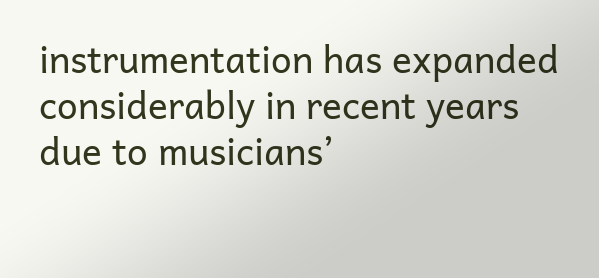instrumentation has expanded considerably in recent years due to musicians’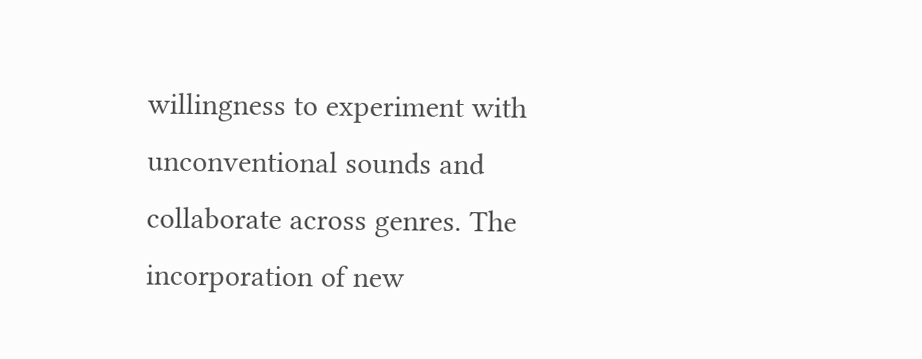willingness to experiment with unconventional sounds and collaborate across genres. The incorporation of new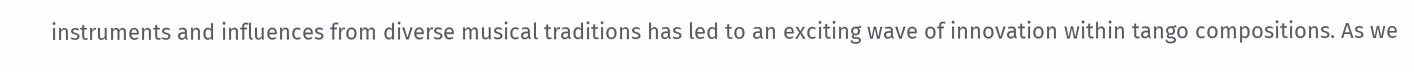instruments and influences from diverse musical traditions has led to an exciting wave of innovation within tango compositions. As we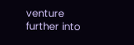venture further into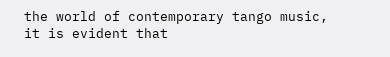the world of contemporary tango music, it is evident that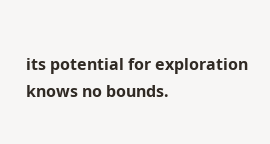its potential for exploration knows no bounds.